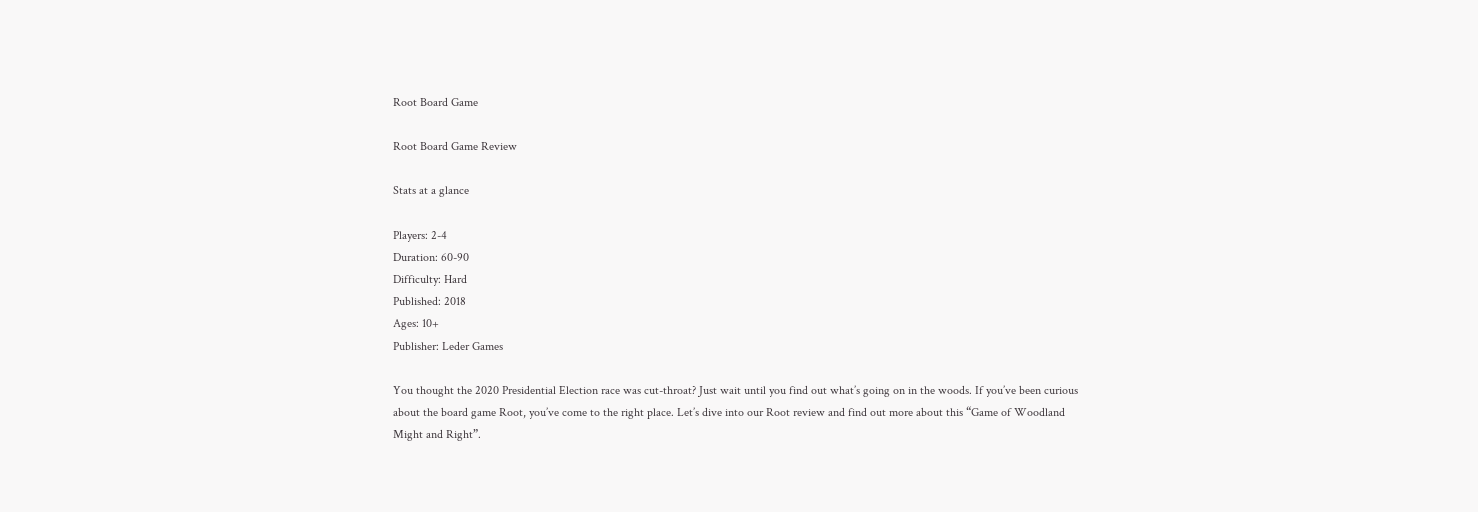Root Board Game

Root Board Game Review

Stats at a glance

Players: 2-4
Duration: 60-90
Difficulty: Hard
Published: 2018
Ages: 10+
Publisher: Leder Games

You thought the 2020 Presidential Election race was cut-throat? Just wait until you find out what’s going on in the woods. If you’ve been curious about the board game Root, you’ve come to the right place. Let’s dive into our Root review and find out more about this “Game of Woodland Might and Right”.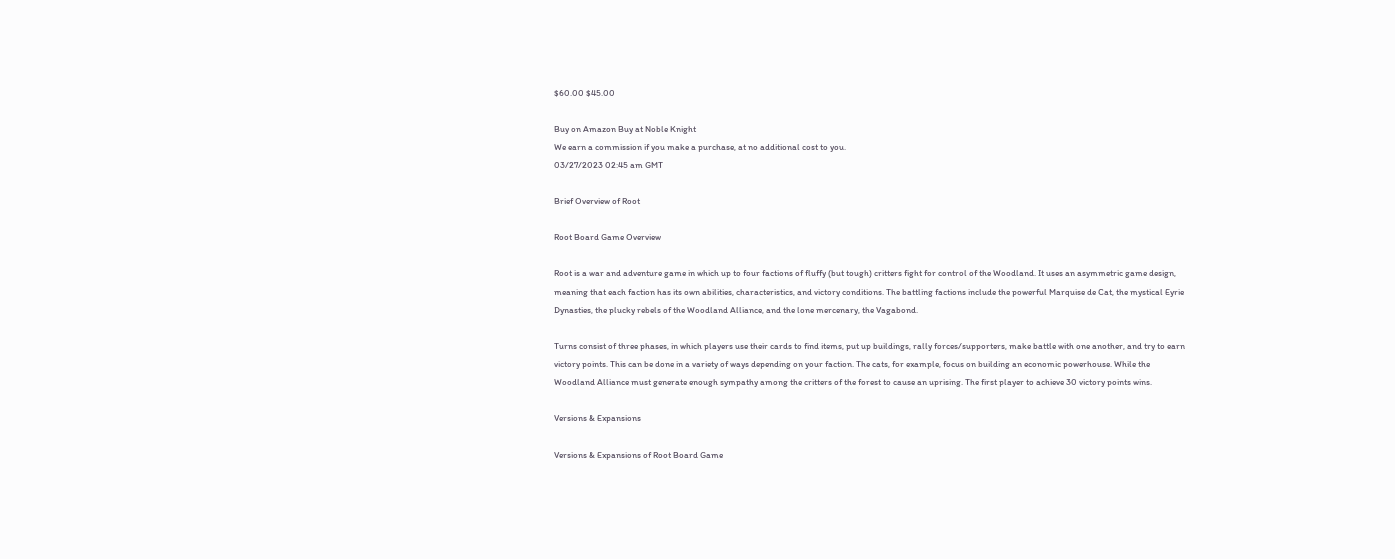$60.00 $45.00

Buy on Amazon Buy at Noble Knight
We earn a commission if you make a purchase, at no additional cost to you.
03/27/2023 02:45 am GMT

Brief Overview of Root

Root Board Game Overview

Root is a war and adventure game in which up to four factions of fluffy (but tough) critters fight for control of the Woodland. It uses an asymmetric game design, meaning that each faction has its own abilities, characteristics, and victory conditions. The battling factions include the powerful Marquise de Cat, the mystical Eyrie Dynasties, the plucky rebels of the Woodland Alliance, and the lone mercenary, the Vagabond.

Turns consist of three phases, in which players use their cards to find items, put up buildings, rally forces/supporters, make battle with one another, and try to earn victory points. This can be done in a variety of ways depending on your faction. The cats, for example, focus on building an economic powerhouse. While the Woodland Alliance must generate enough sympathy among the critters of the forest to cause an uprising. The first player to achieve 30 victory points wins.

Versions & Expansions

Versions & Expansions of Root Board Game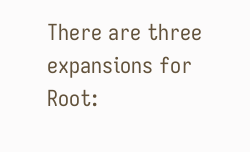There are three expansions for Root: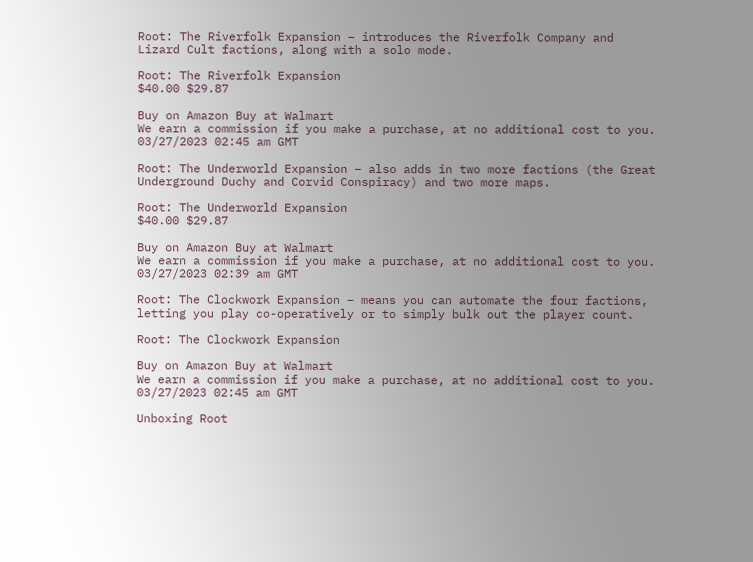Root: The Riverfolk Expansion – introduces the Riverfolk Company and Lizard Cult factions, along with a solo mode.

Root: The Riverfolk Expansion
$40.00 $29.87

Buy on Amazon Buy at Walmart
We earn a commission if you make a purchase, at no additional cost to you.
03/27/2023 02:45 am GMT

Root: The Underworld Expansion – also adds in two more factions (the Great Underground Duchy and Corvid Conspiracy) and two more maps.

Root: The Underworld Expansion
$40.00 $29.87

Buy on Amazon Buy at Walmart
We earn a commission if you make a purchase, at no additional cost to you.
03/27/2023 02:39 am GMT

Root: The Clockwork Expansion – means you can automate the four factions, letting you play co-operatively or to simply bulk out the player count.

Root: The Clockwork Expansion

Buy on Amazon Buy at Walmart
We earn a commission if you make a purchase, at no additional cost to you.
03/27/2023 02:45 am GMT

Unboxing Root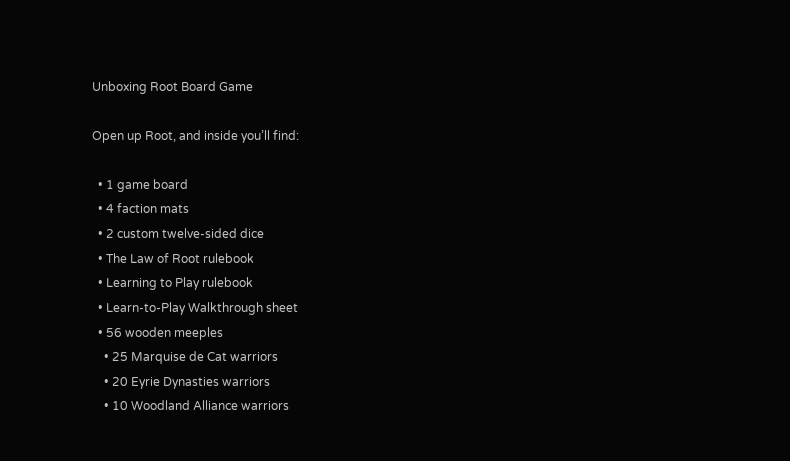Unboxing Root Board Game

Open up Root, and inside you’ll find:

  • 1 game board
  • 4 faction mats
  • 2 custom twelve-sided dice
  • The Law of Root rulebook
  • Learning to Play rulebook
  • Learn-to-Play Walkthrough sheet
  • 56 wooden meeples
    • 25 Marquise de Cat warriors
    • 20 Eyrie Dynasties warriors
    • 10 Woodland Alliance warriors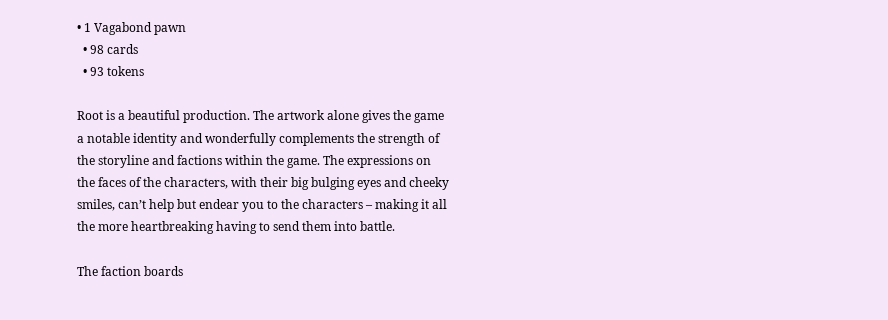• 1 Vagabond pawn
  • 98 cards
  • 93 tokens

Root is a beautiful production. The artwork alone gives the game a notable identity and wonderfully complements the strength of the storyline and factions within the game. The expressions on the faces of the characters, with their big bulging eyes and cheeky smiles, can’t help but endear you to the characters – making it all the more heartbreaking having to send them into battle.

The faction boards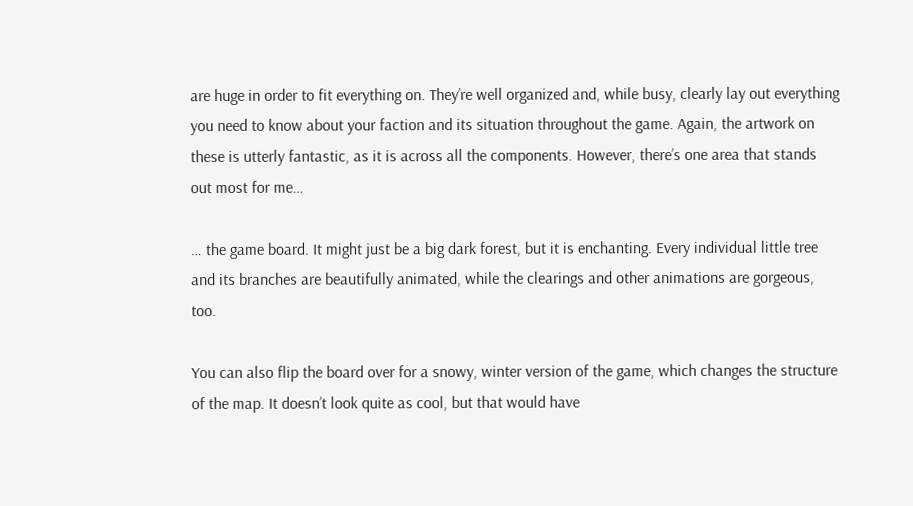are huge in order to fit everything on. They’re well organized and, while busy, clearly lay out everything you need to know about your faction and its situation throughout the game. Again, the artwork on these is utterly fantastic, as it is across all the components. However, there’s one area that stands out most for me…

… the game board. It might just be a big dark forest, but it is enchanting. Every individual little tree and its branches are beautifully animated, while the clearings and other animations are gorgeous, too.

You can also flip the board over for a snowy, winter version of the game, which changes the structure of the map. It doesn’t look quite as cool, but that would have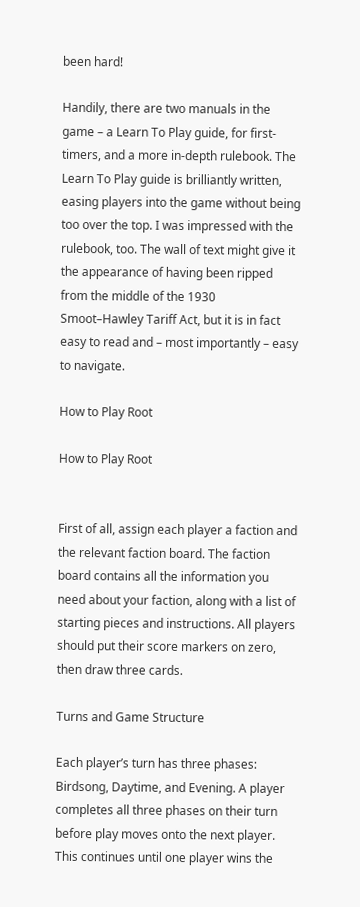been hard!

Handily, there are two manuals in the game – a Learn To Play guide, for first-timers, and a more in-depth rulebook. The Learn To Play guide is brilliantly written, easing players into the game without being too over the top. I was impressed with the rulebook, too. The wall of text might give it the appearance of having been ripped from the middle of the 1930 Smoot–Hawley Tariff Act, but it is in fact easy to read and – most importantly – easy to navigate.

How to Play Root

How to Play Root


First of all, assign each player a faction and the relevant faction board. The faction board contains all the information you need about your faction, along with a list of starting pieces and instructions. All players should put their score markers on zero, then draw three cards.

Turns and Game Structure

Each player’s turn has three phases: Birdsong, Daytime, and Evening. A player completes all three phases on their turn before play moves onto the next player. This continues until one player wins the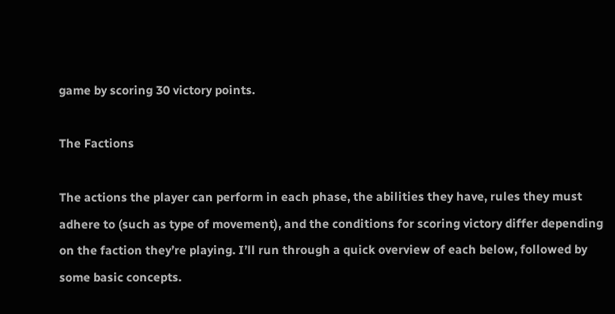game by scoring 30 victory points.

The Factions

The actions the player can perform in each phase, the abilities they have, rules they must adhere to (such as type of movement), and the conditions for scoring victory differ depending on the faction they’re playing. I’ll run through a quick overview of each below, followed by some basic concepts.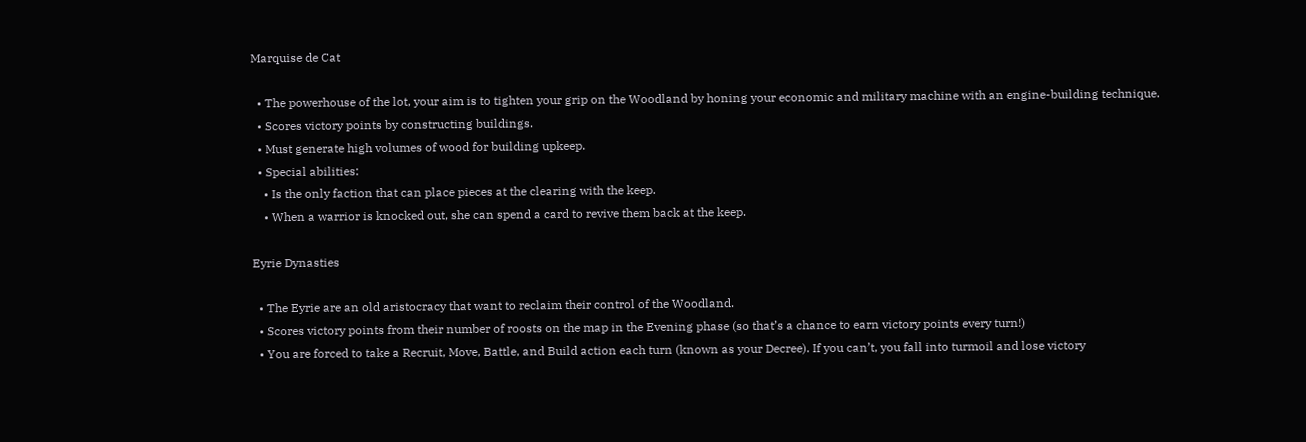Marquise de Cat

  • The powerhouse of the lot, your aim is to tighten your grip on the Woodland by honing your economic and military machine with an engine-building technique.
  • Scores victory points by constructing buildings.
  • Must generate high volumes of wood for building upkeep.
  • Special abilities:
    • Is the only faction that can place pieces at the clearing with the keep.
    • When a warrior is knocked out, she can spend a card to revive them back at the keep.

Eyrie Dynasties

  • The Eyrie are an old aristocracy that want to reclaim their control of the Woodland.
  • Scores victory points from their number of roosts on the map in the Evening phase (so that’s a chance to earn victory points every turn!)
  • You are forced to take a Recruit, Move, Battle, and Build action each turn (known as your Decree). If you can’t, you fall into turmoil and lose victory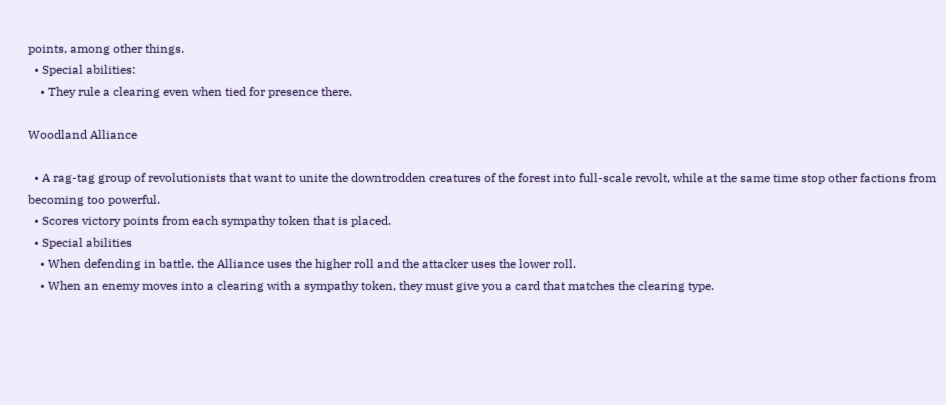points, among other things.
  • Special abilities:
    • They rule a clearing even when tied for presence there.

Woodland Alliance

  • A rag-tag group of revolutionists that want to unite the downtrodden creatures of the forest into full-scale revolt, while at the same time stop other factions from becoming too powerful.
  • Scores victory points from each sympathy token that is placed.
  • Special abilities
    • When defending in battle, the Alliance uses the higher roll and the attacker uses the lower roll.
    • When an enemy moves into a clearing with a sympathy token, they must give you a card that matches the clearing type.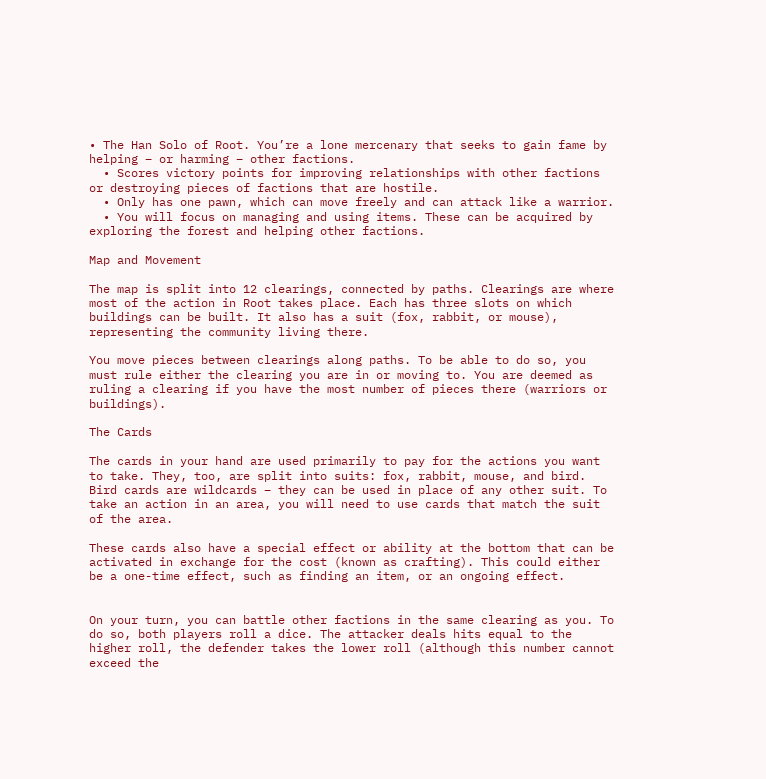• The Han Solo of Root. You’re a lone mercenary that seeks to gain fame by helping – or harming – other factions.
  • Scores victory points for improving relationships with other factions or destroying pieces of factions that are hostile.
  • Only has one pawn, which can move freely and can attack like a warrior.
  • You will focus on managing and using items. These can be acquired by exploring the forest and helping other factions.

Map and Movement

The map is split into 12 clearings, connected by paths. Clearings are where most of the action in Root takes place. Each has three slots on which buildings can be built. It also has a suit (fox, rabbit, or mouse), representing the community living there.

You move pieces between clearings along paths. To be able to do so, you must rule either the clearing you are in or moving to. You are deemed as ruling a clearing if you have the most number of pieces there (warriors or buildings).

The Cards

The cards in your hand are used primarily to pay for the actions you want to take. They, too, are split into suits: fox, rabbit, mouse, and bird. Bird cards are wildcards – they can be used in place of any other suit. To take an action in an area, you will need to use cards that match the suit of the area.

These cards also have a special effect or ability at the bottom that can be activated in exchange for the cost (known as crafting). This could either be a one-time effect, such as finding an item, or an ongoing effect.


On your turn, you can battle other factions in the same clearing as you. To do so, both players roll a dice. The attacker deals hits equal to the higher roll, the defender takes the lower roll (although this number cannot exceed the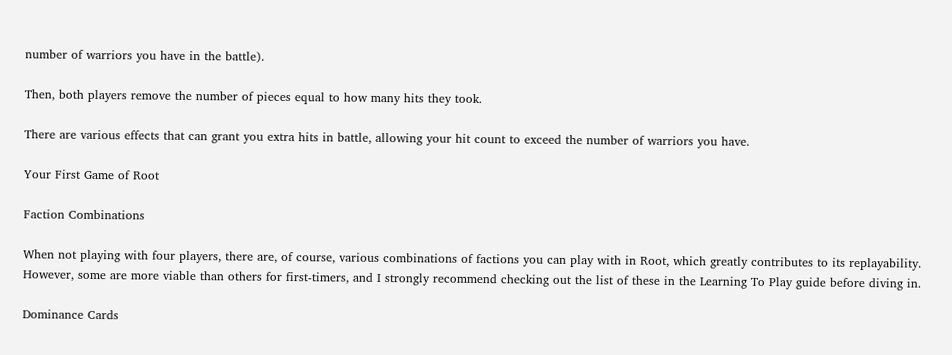number of warriors you have in the battle).

Then, both players remove the number of pieces equal to how many hits they took.

There are various effects that can grant you extra hits in battle, allowing your hit count to exceed the number of warriors you have.

Your First Game of Root

Faction Combinations

When not playing with four players, there are, of course, various combinations of factions you can play with in Root, which greatly contributes to its replayability. However, some are more viable than others for first-timers, and I strongly recommend checking out the list of these in the Learning To Play guide before diving in.

Dominance Cards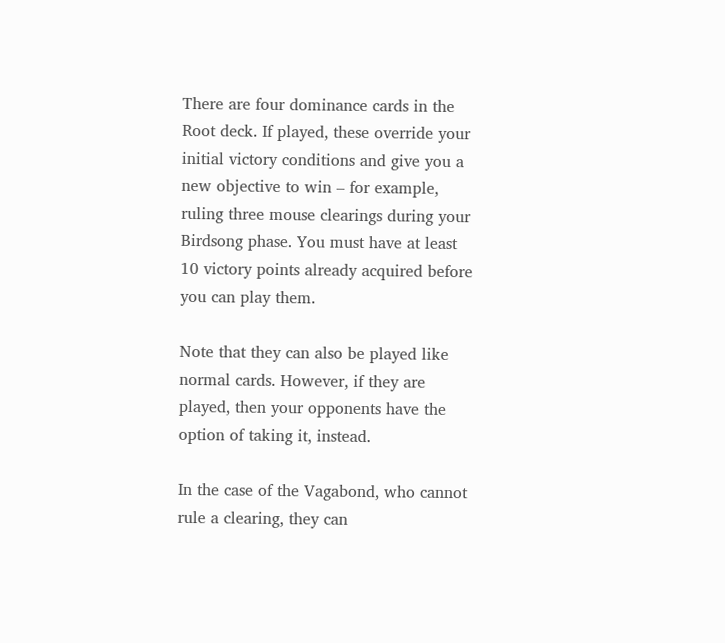There are four dominance cards in the Root deck. If played, these override your initial victory conditions and give you a new objective to win – for example, ruling three mouse clearings during your Birdsong phase. You must have at least 10 victory points already acquired before you can play them.

Note that they can also be played like normal cards. However, if they are played, then your opponents have the option of taking it, instead.

In the case of the Vagabond, who cannot rule a clearing, they can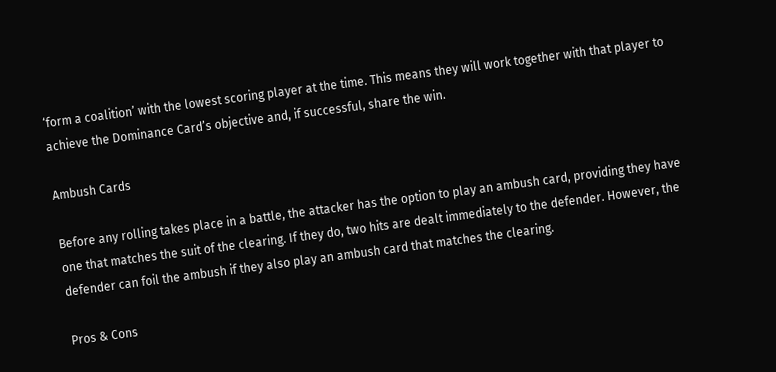‘form a coalition’ with the lowest scoring player at the time. This means they will work together with that player to achieve the Dominance Card’s objective and, if successful, share the win.

Ambush Cards

Before any rolling takes place in a battle, the attacker has the option to play an ambush card, providing they have one that matches the suit of the clearing. If they do, two hits are dealt immediately to the defender. However, the defender can foil the ambush if they also play an ambush card that matches the clearing.

Pros & Cons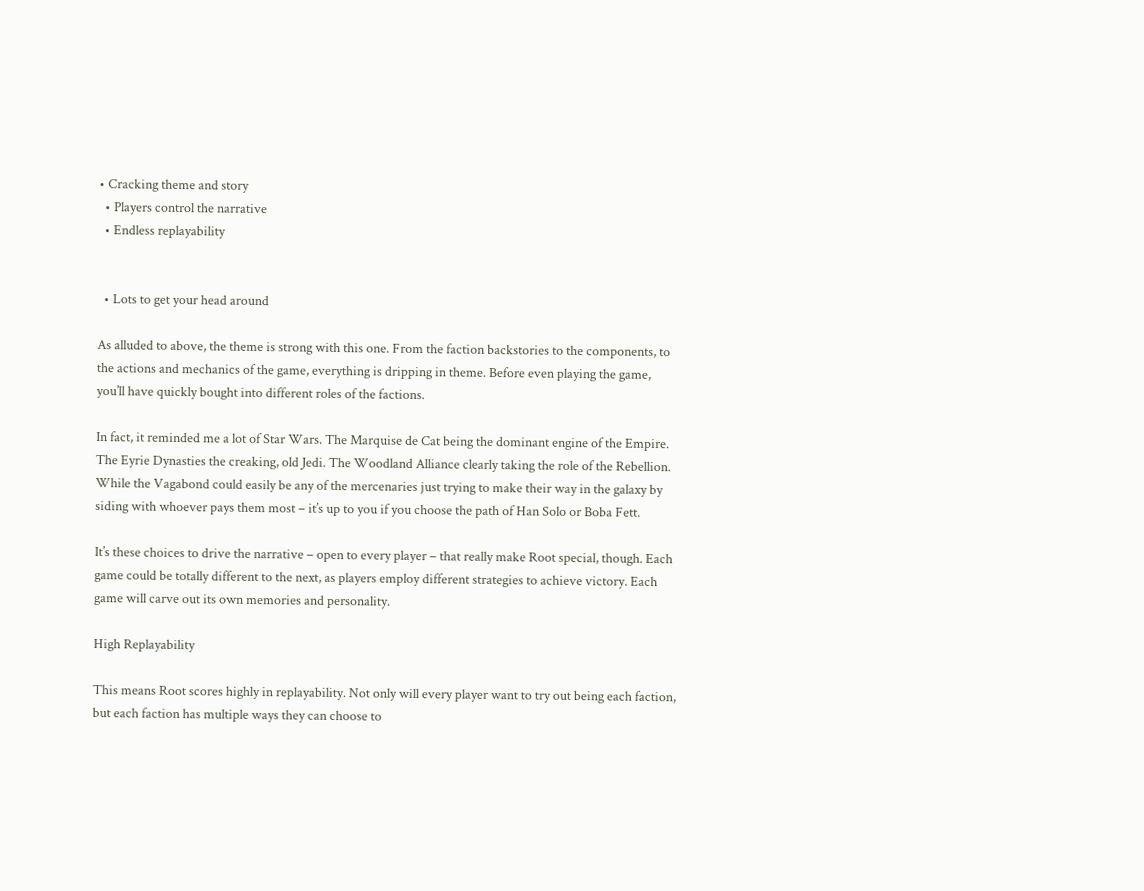• Cracking theme and story
  • Players control the narrative
  • Endless replayability


  • Lots to get your head around

As alluded to above, the theme is strong with this one. From the faction backstories to the components, to the actions and mechanics of the game, everything is dripping in theme. Before even playing the game, you’ll have quickly bought into different roles of the factions.

In fact, it reminded me a lot of Star Wars. The Marquise de Cat being the dominant engine of the Empire. The Eyrie Dynasties the creaking, old Jedi. The Woodland Alliance clearly taking the role of the Rebellion. While the Vagabond could easily be any of the mercenaries just trying to make their way in the galaxy by siding with whoever pays them most – it’s up to you if you choose the path of Han Solo or Boba Fett.

It’s these choices to drive the narrative – open to every player – that really make Root special, though. Each game could be totally different to the next, as players employ different strategies to achieve victory. Each game will carve out its own memories and personality.

High Replayability

This means Root scores highly in replayability. Not only will every player want to try out being each faction, but each faction has multiple ways they can choose to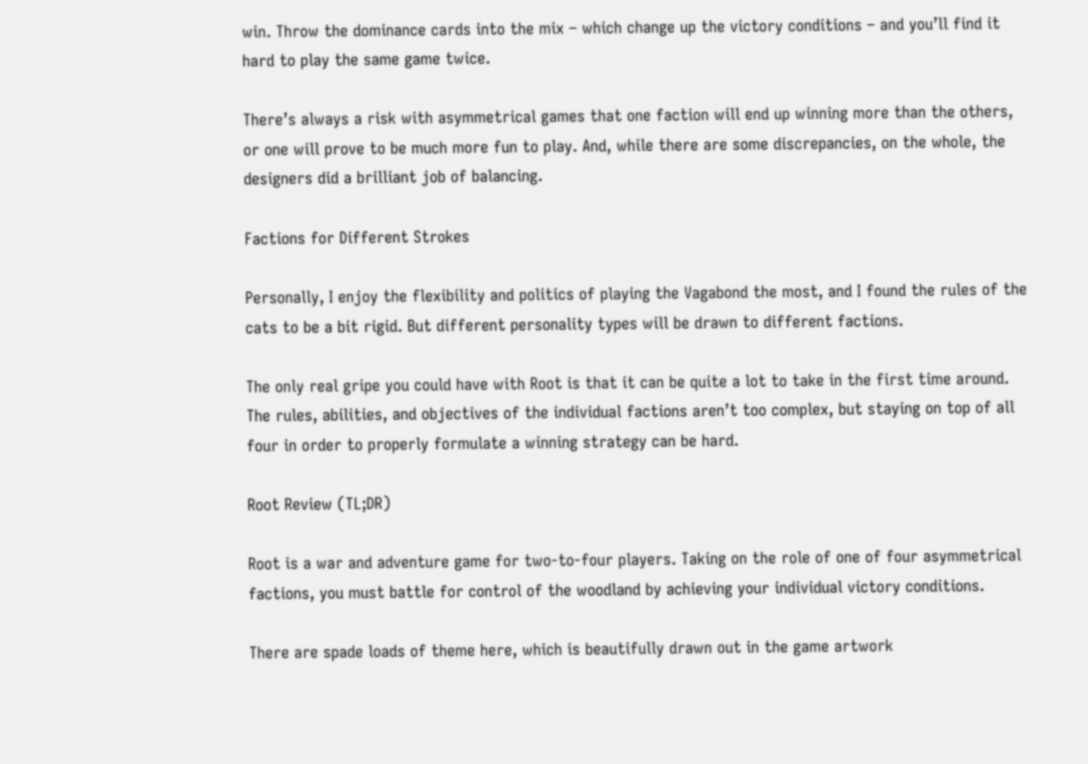win. Throw the dominance cards into the mix – which change up the victory conditions – and you’ll find it hard to play the same game twice.

There’s always a risk with asymmetrical games that one faction will end up winning more than the others, or one will prove to be much more fun to play. And, while there are some discrepancies, on the whole, the designers did a brilliant job of balancing.

Factions for Different Strokes

Personally, I enjoy the flexibility and politics of playing the Vagabond the most, and I found the rules of the cats to be a bit rigid. But different personality types will be drawn to different factions.

The only real gripe you could have with Root is that it can be quite a lot to take in the first time around. The rules, abilities, and objectives of the individual factions aren’t too complex, but staying on top of all four in order to properly formulate a winning strategy can be hard.

Root Review (TL;DR)

Root is a war and adventure game for two-to-four players. Taking on the role of one of four asymmetrical factions, you must battle for control of the woodland by achieving your individual victory conditions.

There are spade loads of theme here, which is beautifully drawn out in the game artwork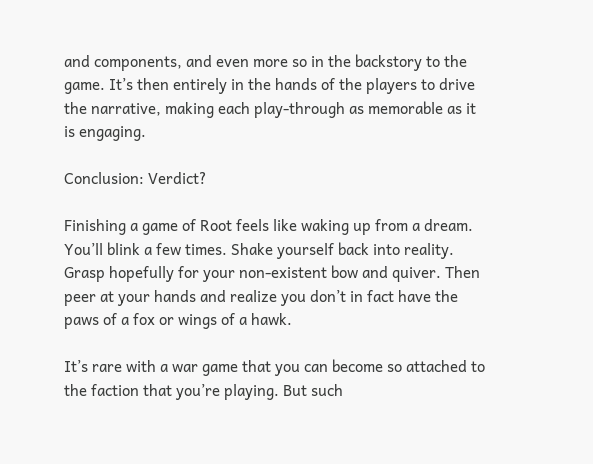and components, and even more so in the backstory to the game. It’s then entirely in the hands of the players to drive the narrative, making each play-through as memorable as it is engaging.

Conclusion: Verdict?

Finishing a game of Root feels like waking up from a dream. You’ll blink a few times. Shake yourself back into reality. Grasp hopefully for your non-existent bow and quiver. Then peer at your hands and realize you don’t in fact have the paws of a fox or wings of a hawk.

It’s rare with a war game that you can become so attached to the faction that you’re playing. But such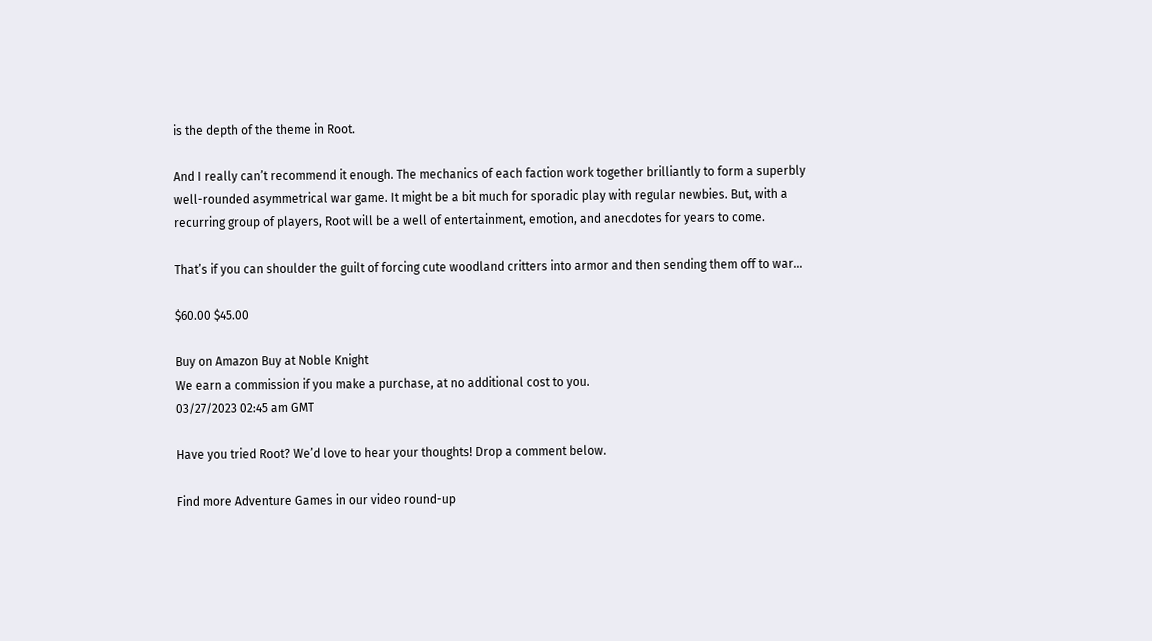is the depth of the theme in Root.

And I really can’t recommend it enough. The mechanics of each faction work together brilliantly to form a superbly well-rounded asymmetrical war game. It might be a bit much for sporadic play with regular newbies. But, with a recurring group of players, Root will be a well of entertainment, emotion, and anecdotes for years to come.

That’s if you can shoulder the guilt of forcing cute woodland critters into armor and then sending them off to war…

$60.00 $45.00

Buy on Amazon Buy at Noble Knight
We earn a commission if you make a purchase, at no additional cost to you.
03/27/2023 02:45 am GMT

Have you tried Root? We’d love to hear your thoughts! Drop a comment below.

Find more Adventure Games in our video round-up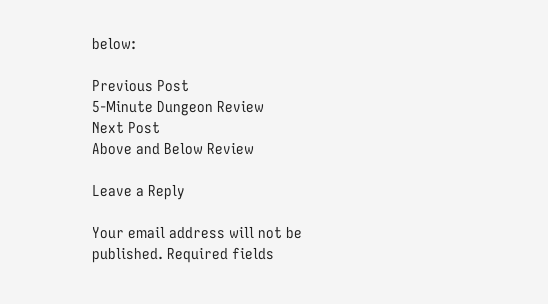below:

Previous Post
5-Minute Dungeon Review
Next Post
Above and Below Review

Leave a Reply

Your email address will not be published. Required fields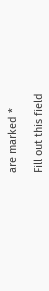are marked *

Fill out this field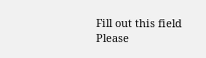Fill out this field
Please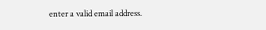enter a valid email address.